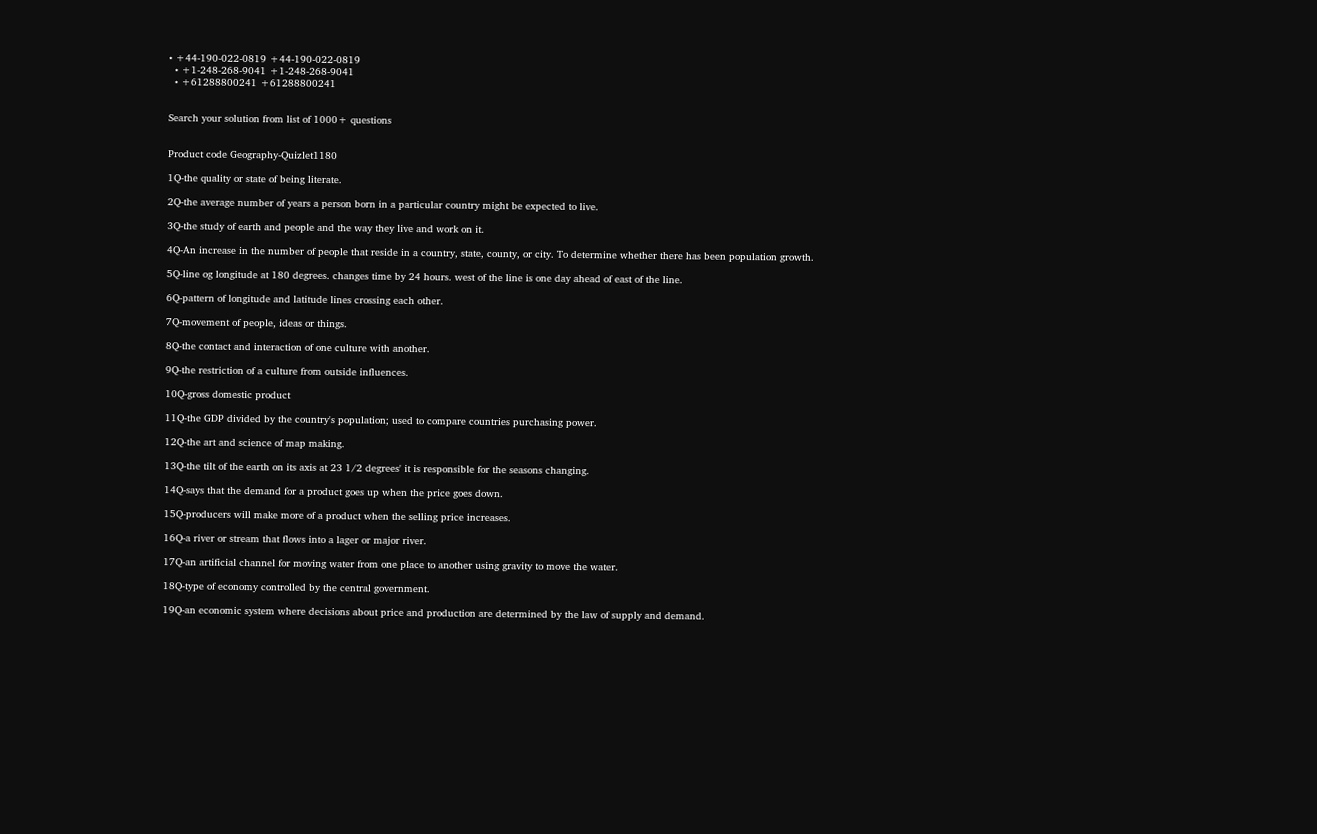• +44-190-022-0819 +44-190-022-0819
  • +1-248-268-9041 +1-248-268-9041
  • +61288800241 +61288800241


Search your solution from list of 1000+ questions


Product code Geography-Quizlet1180

1Q-the quality or state of being literate.

2Q-the average number of years a person born in a particular country might be expected to live.

3Q-the study of earth and people and the way they live and work on it.

4Q-An increase in the number of people that reside in a country, state, county, or city. To determine whether there has been population growth.

5Q-line og longitude at 180 degrees. changes time by 24 hours. west of the line is one day ahead of east of the line.

6Q-pattern of longitude and latitude lines crossing each other.

7Q-movement of people, ideas or things.

8Q-the contact and interaction of one culture with another.

9Q-the restriction of a culture from outside influences.

10Q-gross domestic product

11Q-the GDP divided by the country's population; used to compare countries purchasing power.

12Q-the art and science of map making.

13Q-the tilt of the earth on its axis at 23 1/2 degrees' it is responsible for the seasons changing.

14Q-says that the demand for a product goes up when the price goes down.

15Q-producers will make more of a product when the selling price increases.

16Q-a river or stream that flows into a lager or major river.

17Q-an artificial channel for moving water from one place to another using gravity to move the water.

18Q-type of economy controlled by the central government.

19Q-an economic system where decisions about price and production are determined by the law of supply and demand.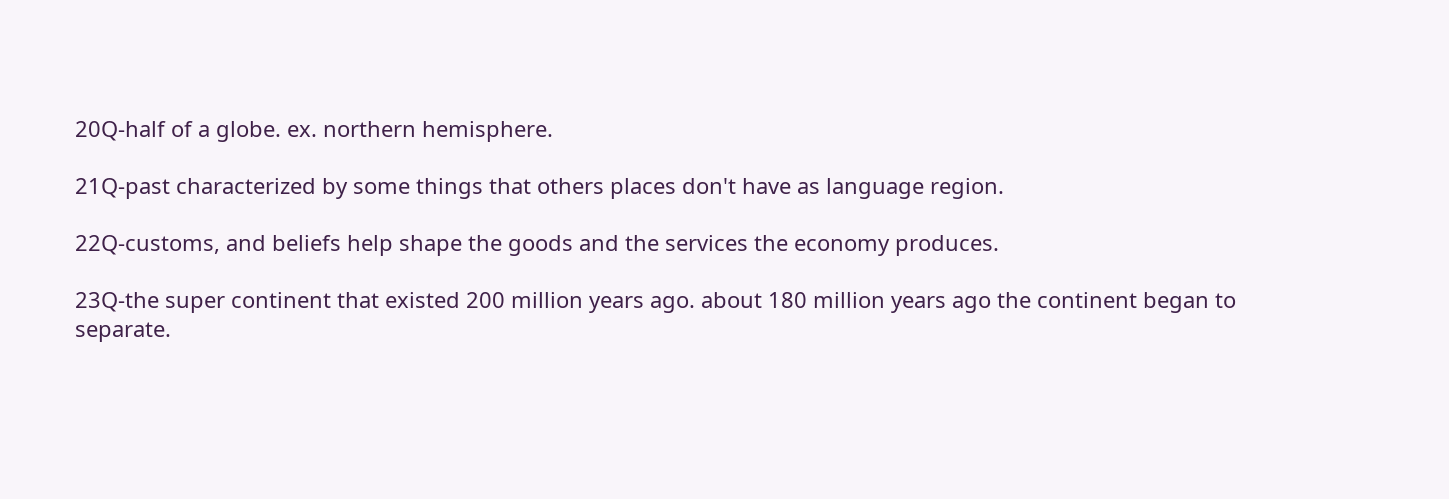20Q-half of a globe. ex. northern hemisphere.

21Q-past characterized by some things that others places don't have as language region.

22Q-customs, and beliefs help shape the goods and the services the economy produces.

23Q-the super continent that existed 200 million years ago. about 180 million years ago the continent began to separate.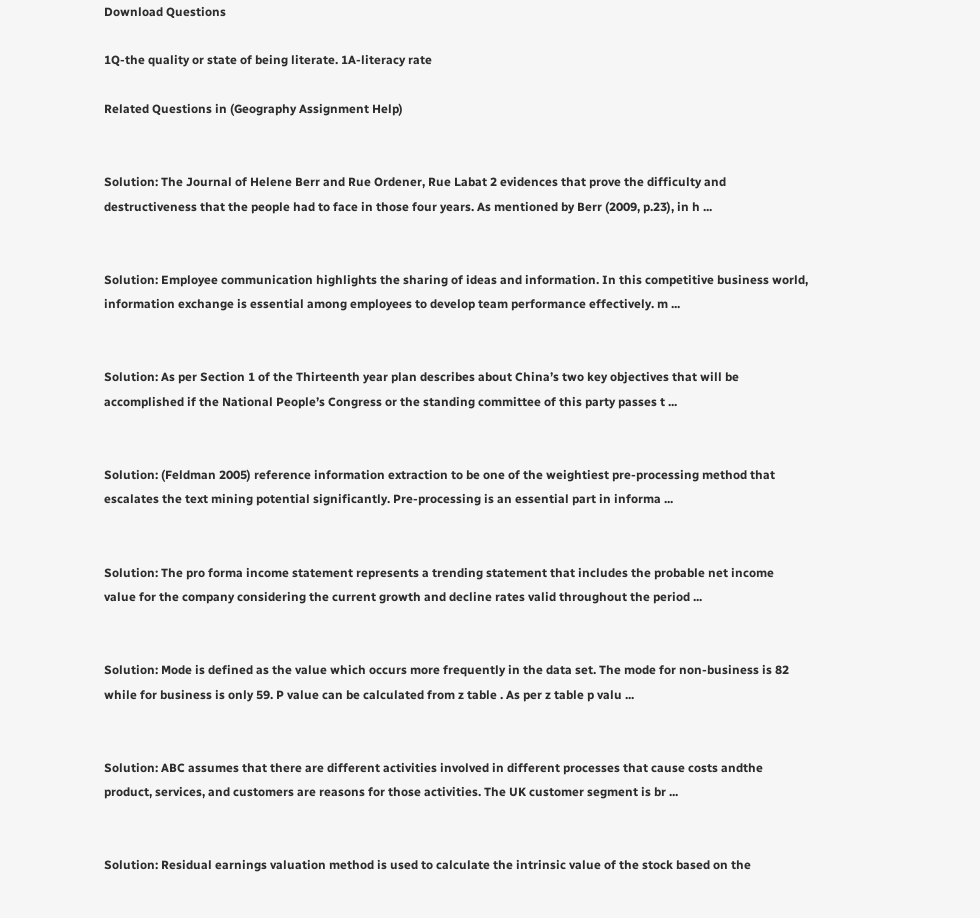Download Questions

1Q-the quality or state of being literate. 1A-literacy rate

Related Questions in (Geography Assignment Help)


Solution: The Journal of Helene Berr and Rue Ordener, Rue Labat 2 evidences that prove the difficulty and destructiveness that the people had to face in those four years. As mentioned by Berr (2009, p.23), in h ...


Solution: Employee communication highlights the sharing of ideas and information. In this competitive business world, information exchange is essential among employees to develop team performance effectively. m ...


Solution: As per Section 1 of the Thirteenth year plan describes about China’s two key objectives that will be accomplished if the National People’s Congress or the standing committee of this party passes t ...


Solution: (Feldman 2005) reference information extraction to be one of the weightiest pre-processing method that escalates the text mining potential significantly. Pre-processing is an essential part in informa ...


Solution: The pro forma income statement represents a trending statement that includes the probable net income value for the company considering the current growth and decline rates valid throughout the period ...


Solution: Mode is defined as the value which occurs more frequently in the data set. The mode for non-business is 82 while for business is only 59. P value can be calculated from z table . As per z table p valu ...


Solution: ABC assumes that there are different activities involved in different processes that cause costs andthe product, services, and customers are reasons for those activities. The UK customer segment is br ...


Solution: Residual earnings valuation method is used to calculate the intrinsic value of the stock based on the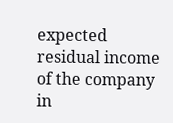expected residual income of the company in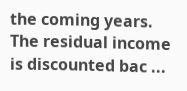the coming years. The residual income is discounted bac ...